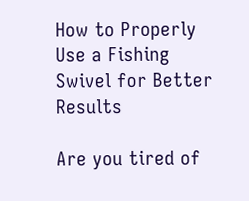How to Properly Use a Fishing Swivel for Better Results

Are you tired of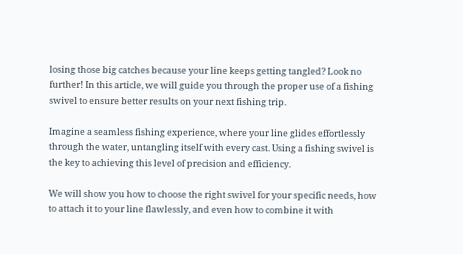losing those big catches because your line keeps getting tangled? Look no further! In this article, we will guide you through the proper use of a fishing swivel to ensure better results on your next fishing trip.

Imagine a seamless fishing experience, where your line glides effortlessly through the water, untangling itself with every cast. Using a fishing swivel is the key to achieving this level of precision and efficiency.

We will show you how to choose the right swivel for your specific needs, how to attach it to your line flawlessly, and even how to combine it with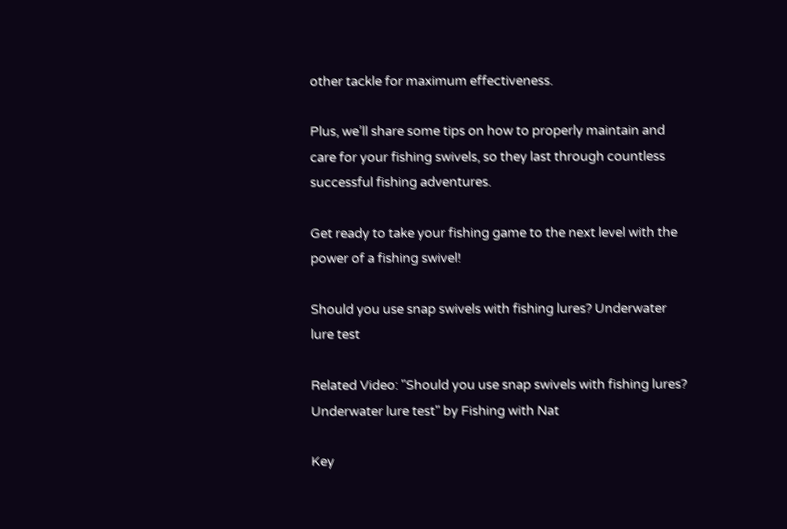other tackle for maximum effectiveness.

Plus, we’ll share some tips on how to properly maintain and care for your fishing swivels, so they last through countless successful fishing adventures.

Get ready to take your fishing game to the next level with the power of a fishing swivel!

Should you use snap swivels with fishing lures? Underwater lure test

Related Video: "Should you use snap swivels with fishing lures? Underwater lure test" by Fishing with Nat

Key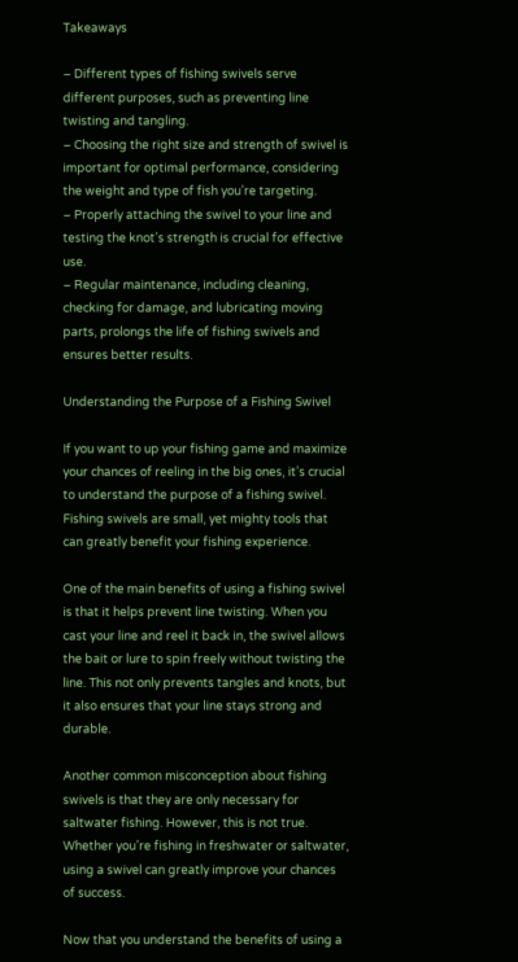Takeaways

– Different types of fishing swivels serve different purposes, such as preventing line twisting and tangling.
– Choosing the right size and strength of swivel is important for optimal performance, considering the weight and type of fish you’re targeting.
– Properly attaching the swivel to your line and testing the knot’s strength is crucial for effective use.
– Regular maintenance, including cleaning, checking for damage, and lubricating moving parts, prolongs the life of fishing swivels and ensures better results.

Understanding the Purpose of a Fishing Swivel

If you want to up your fishing game and maximize your chances of reeling in the big ones, it’s crucial to understand the purpose of a fishing swivel. Fishing swivels are small, yet mighty tools that can greatly benefit your fishing experience.

One of the main benefits of using a fishing swivel is that it helps prevent line twisting. When you cast your line and reel it back in, the swivel allows the bait or lure to spin freely without twisting the line. This not only prevents tangles and knots, but it also ensures that your line stays strong and durable.

Another common misconception about fishing swivels is that they are only necessary for saltwater fishing. However, this is not true. Whether you’re fishing in freshwater or saltwater, using a swivel can greatly improve your chances of success.

Now that you understand the benefits of using a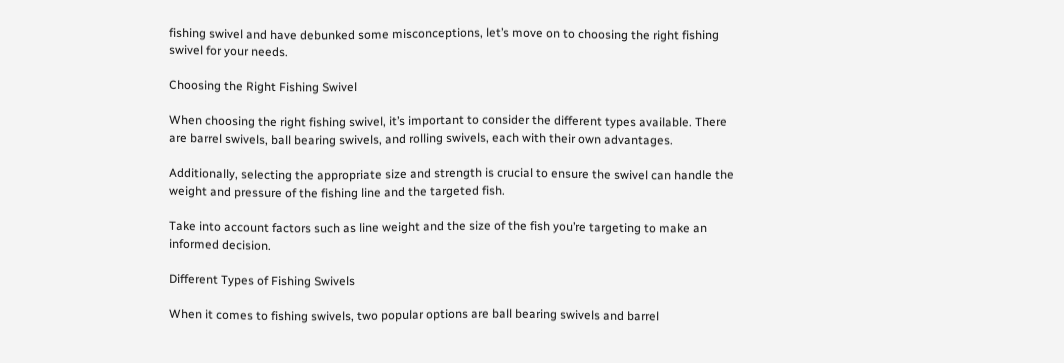fishing swivel and have debunked some misconceptions, let’s move on to choosing the right fishing swivel for your needs.

Choosing the Right Fishing Swivel

When choosing the right fishing swivel, it’s important to consider the different types available. There are barrel swivels, ball bearing swivels, and rolling swivels, each with their own advantages.

Additionally, selecting the appropriate size and strength is crucial to ensure the swivel can handle the weight and pressure of the fishing line and the targeted fish.

Take into account factors such as line weight and the size of the fish you’re targeting to make an informed decision.

Different Types of Fishing Swivels

When it comes to fishing swivels, two popular options are ball bearing swivels and barrel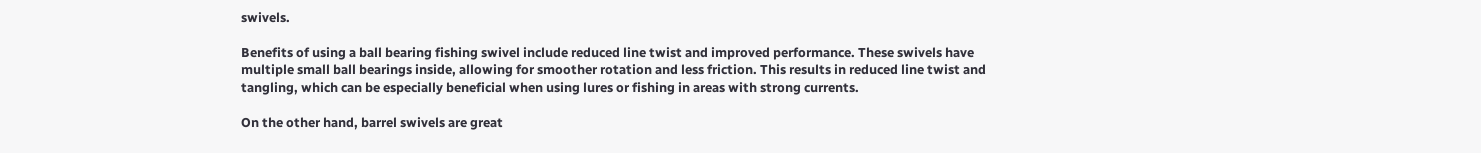swivels.

Benefits of using a ball bearing fishing swivel include reduced line twist and improved performance. These swivels have multiple small ball bearings inside, allowing for smoother rotation and less friction. This results in reduced line twist and tangling, which can be especially beneficial when using lures or fishing in areas with strong currents.

On the other hand, barrel swivels are great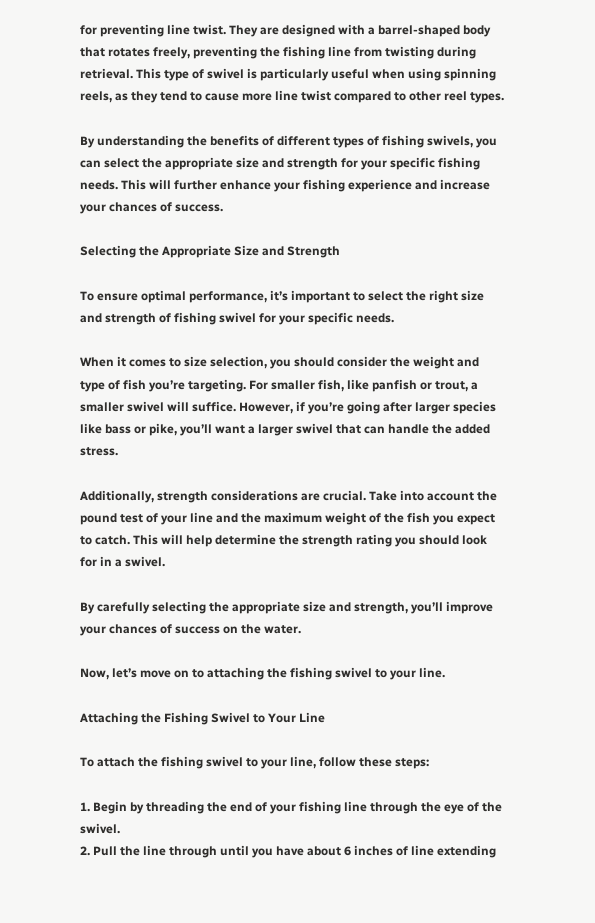for preventing line twist. They are designed with a barrel-shaped body that rotates freely, preventing the fishing line from twisting during retrieval. This type of swivel is particularly useful when using spinning reels, as they tend to cause more line twist compared to other reel types.

By understanding the benefits of different types of fishing swivels, you can select the appropriate size and strength for your specific fishing needs. This will further enhance your fishing experience and increase your chances of success.

Selecting the Appropriate Size and Strength

To ensure optimal performance, it’s important to select the right size and strength of fishing swivel for your specific needs.

When it comes to size selection, you should consider the weight and type of fish you’re targeting. For smaller fish, like panfish or trout, a smaller swivel will suffice. However, if you’re going after larger species like bass or pike, you’ll want a larger swivel that can handle the added stress.

Additionally, strength considerations are crucial. Take into account the pound test of your line and the maximum weight of the fish you expect to catch. This will help determine the strength rating you should look for in a swivel.

By carefully selecting the appropriate size and strength, you’ll improve your chances of success on the water.

Now, let’s move on to attaching the fishing swivel to your line.

Attaching the Fishing Swivel to Your Line

To attach the fishing swivel to your line, follow these steps:

1. Begin by threading the end of your fishing line through the eye of the swivel.
2. Pull the line through until you have about 6 inches of line extending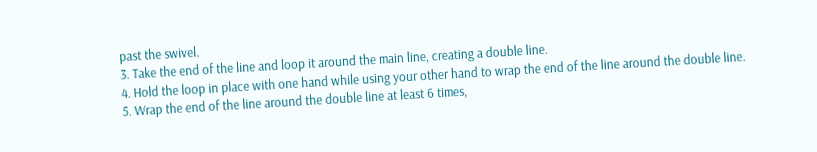past the swivel.
3. Take the end of the line and loop it around the main line, creating a double line.
4. Hold the loop in place with one hand while using your other hand to wrap the end of the line around the double line.
5. Wrap the end of the line around the double line at least 6 times,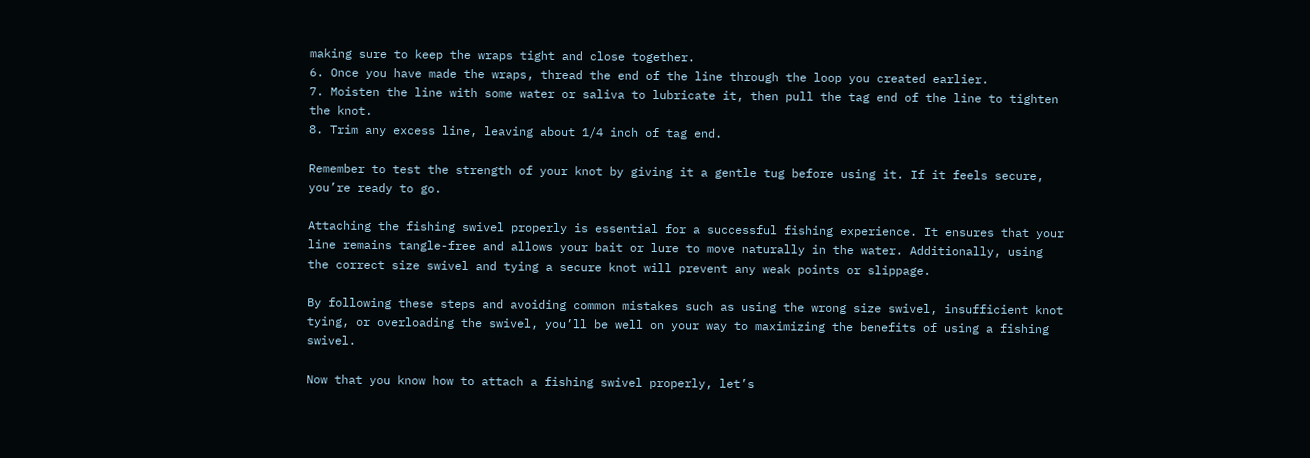making sure to keep the wraps tight and close together.
6. Once you have made the wraps, thread the end of the line through the loop you created earlier.
7. Moisten the line with some water or saliva to lubricate it, then pull the tag end of the line to tighten the knot.
8. Trim any excess line, leaving about 1/4 inch of tag end.

Remember to test the strength of your knot by giving it a gentle tug before using it. If it feels secure, you’re ready to go.

Attaching the fishing swivel properly is essential for a successful fishing experience. It ensures that your line remains tangle-free and allows your bait or lure to move naturally in the water. Additionally, using the correct size swivel and tying a secure knot will prevent any weak points or slippage.

By following these steps and avoiding common mistakes such as using the wrong size swivel, insufficient knot tying, or overloading the swivel, you’ll be well on your way to maximizing the benefits of using a fishing swivel.

Now that you know how to attach a fishing swivel properly, let’s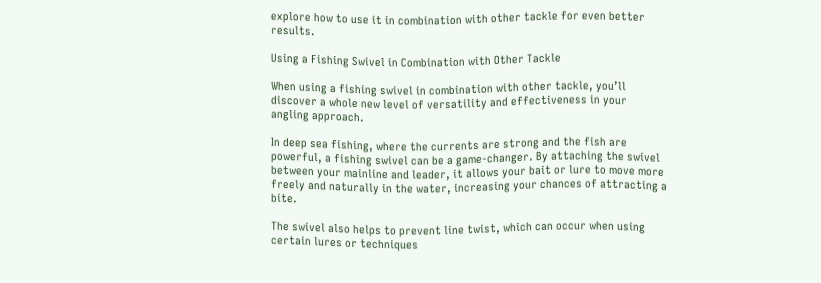explore how to use it in combination with other tackle for even better results.

Using a Fishing Swivel in Combination with Other Tackle

When using a fishing swivel in combination with other tackle, you’ll discover a whole new level of versatility and effectiveness in your angling approach.

In deep sea fishing, where the currents are strong and the fish are powerful, a fishing swivel can be a game-changer. By attaching the swivel between your mainline and leader, it allows your bait or lure to move more freely and naturally in the water, increasing your chances of attracting a bite.

The swivel also helps to prevent line twist, which can occur when using certain lures or techniques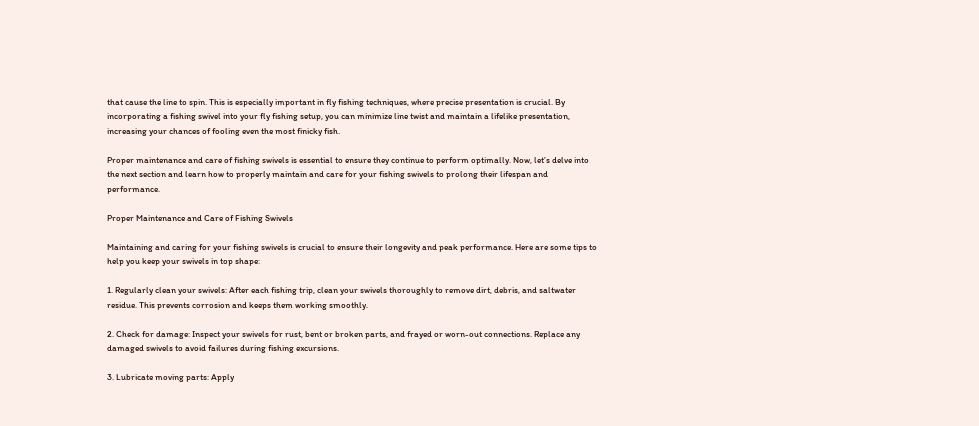that cause the line to spin. This is especially important in fly fishing techniques, where precise presentation is crucial. By incorporating a fishing swivel into your fly fishing setup, you can minimize line twist and maintain a lifelike presentation, increasing your chances of fooling even the most finicky fish.

Proper maintenance and care of fishing swivels is essential to ensure they continue to perform optimally. Now, let’s delve into the next section and learn how to properly maintain and care for your fishing swivels to prolong their lifespan and performance.

Proper Maintenance and Care of Fishing Swivels

Maintaining and caring for your fishing swivels is crucial to ensure their longevity and peak performance. Here are some tips to help you keep your swivels in top shape:

1. Regularly clean your swivels: After each fishing trip, clean your swivels thoroughly to remove dirt, debris, and saltwater residue. This prevents corrosion and keeps them working smoothly.

2. Check for damage: Inspect your swivels for rust, bent or broken parts, and frayed or worn-out connections. Replace any damaged swivels to avoid failures during fishing excursions.

3. Lubricate moving parts: Apply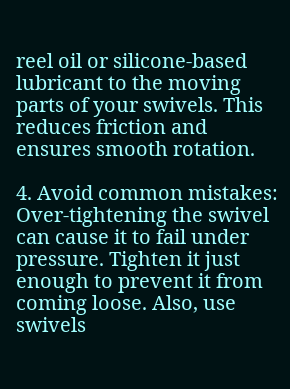reel oil or silicone-based lubricant to the moving parts of your swivels. This reduces friction and ensures smooth rotation.

4. Avoid common mistakes: Over-tightening the swivel can cause it to fail under pressure. Tighten it just enough to prevent it from coming loose. Also, use swivels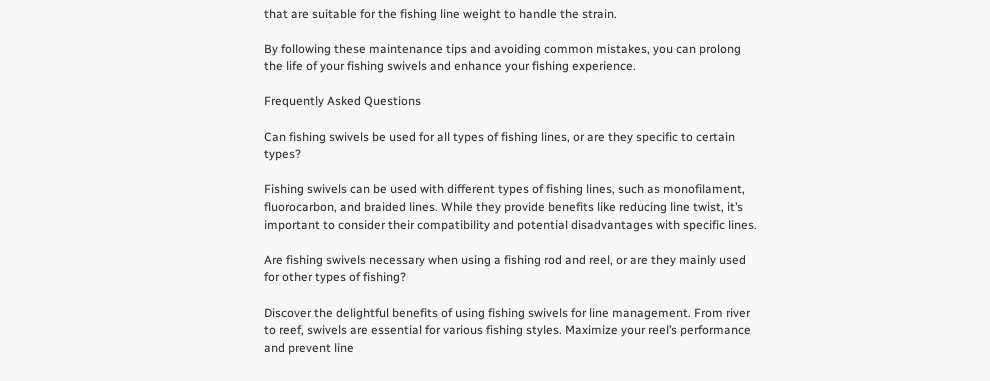that are suitable for the fishing line weight to handle the strain.

By following these maintenance tips and avoiding common mistakes, you can prolong the life of your fishing swivels and enhance your fishing experience.

Frequently Asked Questions

Can fishing swivels be used for all types of fishing lines, or are they specific to certain types?

Fishing swivels can be used with different types of fishing lines, such as monofilament, fluorocarbon, and braided lines. While they provide benefits like reducing line twist, it’s important to consider their compatibility and potential disadvantages with specific lines.

Are fishing swivels necessary when using a fishing rod and reel, or are they mainly used for other types of fishing?

Discover the delightful benefits of using fishing swivels for line management. From river to reef, swivels are essential for various fishing styles. Maximize your reel’s performance and prevent line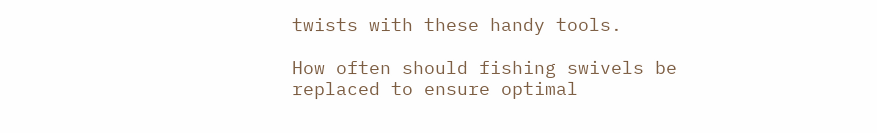twists with these handy tools.

How often should fishing swivels be replaced to ensure optimal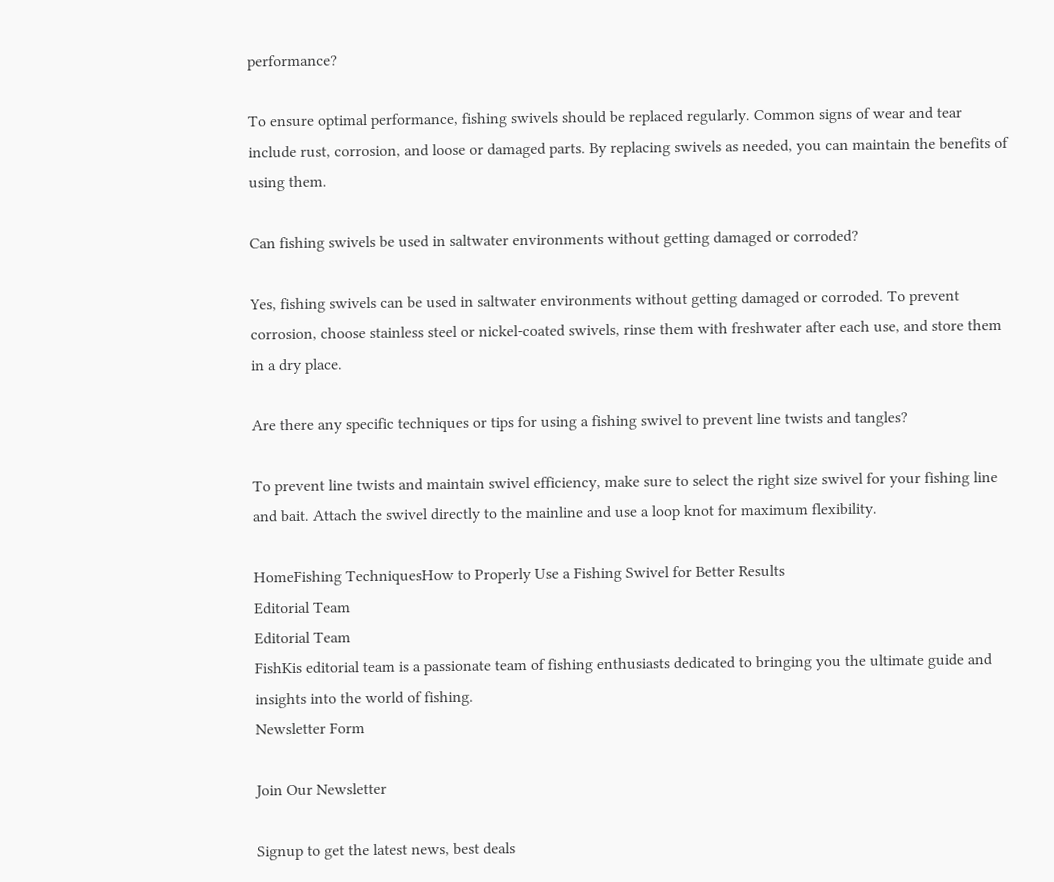performance?

To ensure optimal performance, fishing swivels should be replaced regularly. Common signs of wear and tear include rust, corrosion, and loose or damaged parts. By replacing swivels as needed, you can maintain the benefits of using them.

Can fishing swivels be used in saltwater environments without getting damaged or corroded?

Yes, fishing swivels can be used in saltwater environments without getting damaged or corroded. To prevent corrosion, choose stainless steel or nickel-coated swivels, rinse them with freshwater after each use, and store them in a dry place.

Are there any specific techniques or tips for using a fishing swivel to prevent line twists and tangles?

To prevent line twists and maintain swivel efficiency, make sure to select the right size swivel for your fishing line and bait. Attach the swivel directly to the mainline and use a loop knot for maximum flexibility.

HomeFishing TechniquesHow to Properly Use a Fishing Swivel for Better Results
Editorial Team
Editorial Team
FishKis editorial team is a passionate team of fishing enthusiasts dedicated to bringing you the ultimate guide and insights into the world of fishing.
Newsletter Form

Join Our Newsletter

Signup to get the latest news, best deals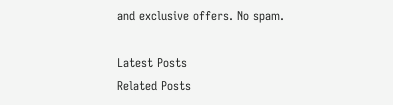and exclusive offers. No spam.

Latest Posts
Related Posts